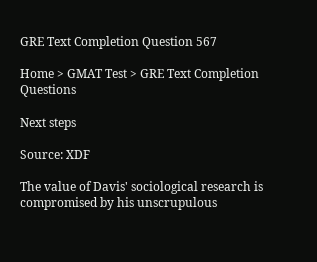GRE Text Completion Question 567

Home > GMAT Test > GRE Text Completion Questions

Next steps

Source: XDF

The value of Davis' sociological research is compromised by his unscrupulous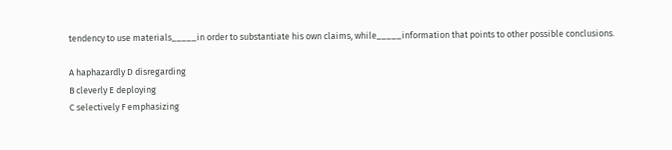tendency to use materials_____in order to substantiate his own claims, while_____information that points to other possible conclusions.

A haphazardly D disregarding
B cleverly E deploying
C selectively F emphasizing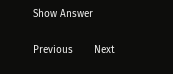Show Answer

Previous       Next